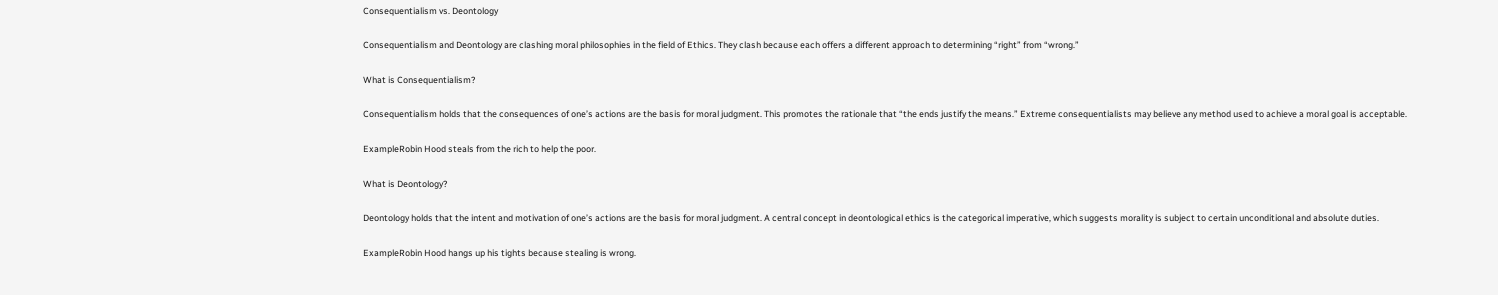Consequentialism vs. Deontology

Consequentialism and Deontology are clashing moral philosophies in the field of Ethics. They clash because each offers a different approach to determining “right” from “wrong.”

What is Consequentialism?

Consequentialism holds that the consequences of one’s actions are the basis for moral judgment. This promotes the rationale that “the ends justify the means.” Extreme consequentialists may believe any method used to achieve a moral goal is acceptable.

ExampleRobin Hood steals from the rich to help the poor.

What is Deontology?

Deontology holds that the intent and motivation of one’s actions are the basis for moral judgment. A central concept in deontological ethics is the categorical imperative, which suggests morality is subject to certain unconditional and absolute duties.

ExampleRobin Hood hangs up his tights because stealing is wrong.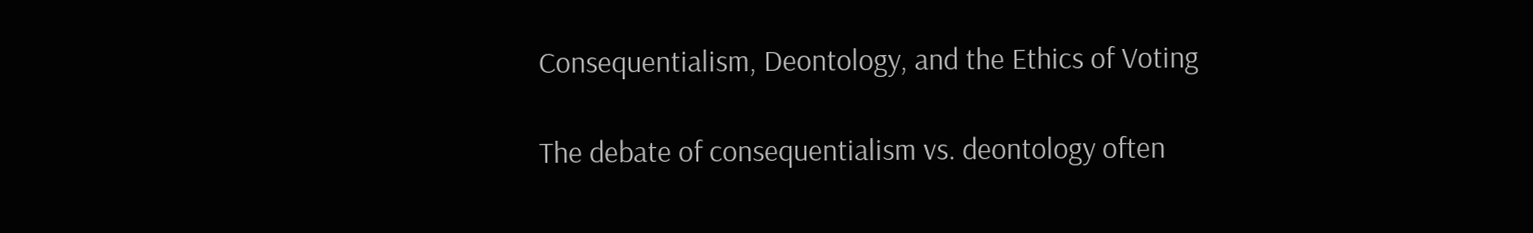Consequentialism, Deontology, and the Ethics of Voting

The debate of consequentialism vs. deontology often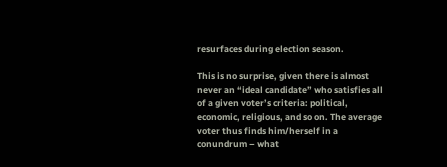resurfaces during election season.

This is no surprise, given there is almost never an “ideal candidate” who satisfies all of a given voter’s criteria: political, economic, religious, and so on. The average voter thus finds him/herself in a conundrum – what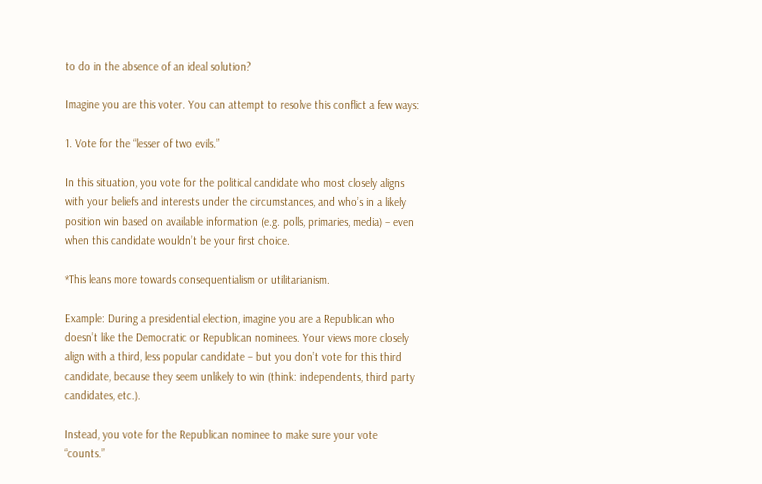to do in the absence of an ideal solution?

Imagine you are this voter. You can attempt to resolve this conflict a few ways:

1. Vote for the “lesser of two evils.”

In this situation, you vote for the political candidate who most closely aligns with your beliefs and interests under the circumstances, and who’s in a likely position win based on available information (e.g. polls, primaries, media) – even when this candidate wouldn’t be your first choice.

*This leans more towards consequentialism or utilitarianism.

Example: During a presidential election, imagine you are a Republican who doesn’t like the Democratic or Republican nominees. Your views more closely align with a third, less popular candidate – but you don’t vote for this third candidate, because they seem unlikely to win (think: independents, third party candidates, etc.).

Instead, you vote for the Republican nominee to make sure your vote “counts.”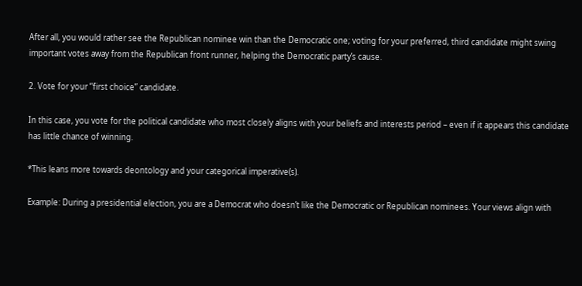After all, you would rather see the Republican nominee win than the Democratic one; voting for your preferred, third candidate might swing important votes away from the Republican front runner, helping the Democratic party’s cause.

2. Vote for your “first choice” candidate.

In this case, you vote for the political candidate who most closely aligns with your beliefs and interests period – even if it appears this candidate has little chance of winning.

*This leans more towards deontology and your categorical imperative(s).

Example: During a presidential election, you are a Democrat who doesn’t like the Democratic or Republican nominees. Your views align with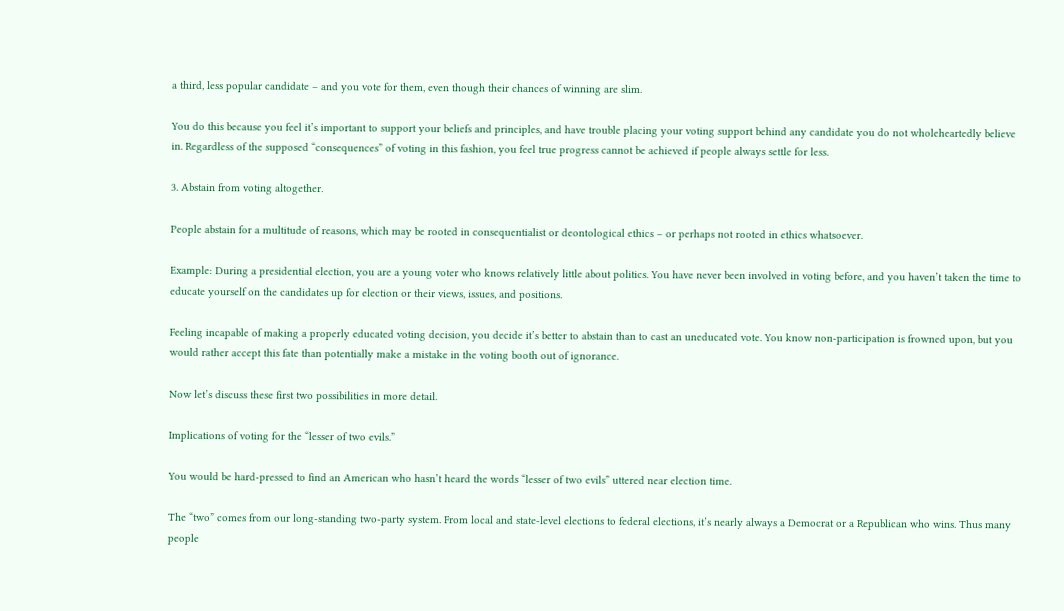a third, less popular candidate – and you vote for them, even though their chances of winning are slim.

You do this because you feel it’s important to support your beliefs and principles, and have trouble placing your voting support behind any candidate you do not wholeheartedly believe in. Regardless of the supposed “consequences” of voting in this fashion, you feel true progress cannot be achieved if people always settle for less.

3. Abstain from voting altogether.

People abstain for a multitude of reasons, which may be rooted in consequentialist or deontological ethics – or perhaps not rooted in ethics whatsoever.

Example: During a presidential election, you are a young voter who knows relatively little about politics. You have never been involved in voting before, and you haven’t taken the time to educate yourself on the candidates up for election or their views, issues, and positions.

Feeling incapable of making a properly educated voting decision, you decide it’s better to abstain than to cast an uneducated vote. You know non-participation is frowned upon, but you would rather accept this fate than potentially make a mistake in the voting booth out of ignorance.

Now let’s discuss these first two possibilities in more detail.

Implications of voting for the “lesser of two evils.”

You would be hard-pressed to find an American who hasn’t heard the words “lesser of two evils” uttered near election time.

The “two” comes from our long-standing two-party system. From local and state-level elections to federal elections, it’s nearly always a Democrat or a Republican who wins. Thus many people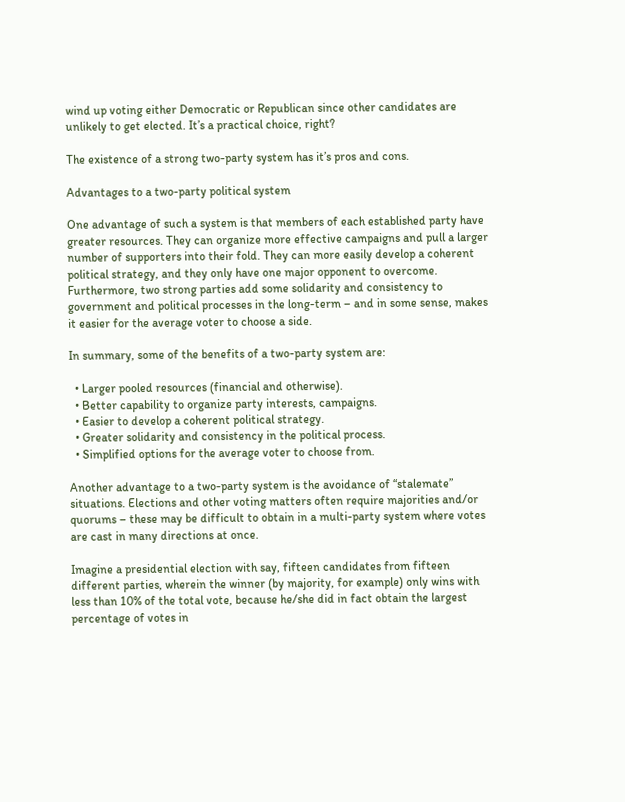wind up voting either Democratic or Republican since other candidates are unlikely to get elected. It’s a practical choice, right?

The existence of a strong two-party system has it’s pros and cons.

Advantages to a two-party political system

One advantage of such a system is that members of each established party have greater resources. They can organize more effective campaigns and pull a larger number of supporters into their fold. They can more easily develop a coherent political strategy, and they only have one major opponent to overcome. Furthermore, two strong parties add some solidarity and consistency to government and political processes in the long-term – and in some sense, makes it easier for the average voter to choose a side.

In summary, some of the benefits of a two-party system are:

  • Larger pooled resources (financial and otherwise).
  • Better capability to organize party interests, campaigns.
  • Easier to develop a coherent political strategy.
  • Greater solidarity and consistency in the political process.
  • Simplified options for the average voter to choose from.

Another advantage to a two-party system is the avoidance of “stalemate” situations. Elections and other voting matters often require majorities and/or quorums – these may be difficult to obtain in a multi-party system where votes are cast in many directions at once.

Imagine a presidential election with say, fifteen candidates from fifteen different parties, wherein the winner (by majority, for example) only wins with less than 10% of the total vote, because he/she did in fact obtain the largest percentage of votes in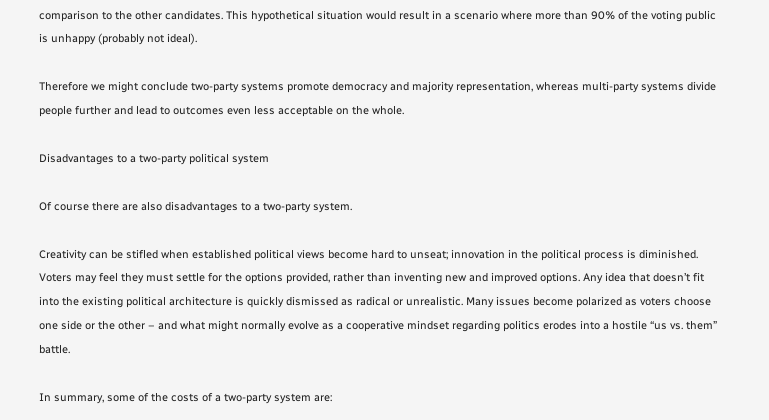comparison to the other candidates. This hypothetical situation would result in a scenario where more than 90% of the voting public is unhappy (probably not ideal).

Therefore we might conclude two-party systems promote democracy and majority representation, whereas multi-party systems divide people further and lead to outcomes even less acceptable on the whole.

Disadvantages to a two-party political system

Of course there are also disadvantages to a two-party system.

Creativity can be stifled when established political views become hard to unseat; innovation in the political process is diminished. Voters may feel they must settle for the options provided, rather than inventing new and improved options. Any idea that doesn’t fit into the existing political architecture is quickly dismissed as radical or unrealistic. Many issues become polarized as voters choose one side or the other – and what might normally evolve as a cooperative mindset regarding politics erodes into a hostile “us vs. them” battle.

In summary, some of the costs of a two-party system are: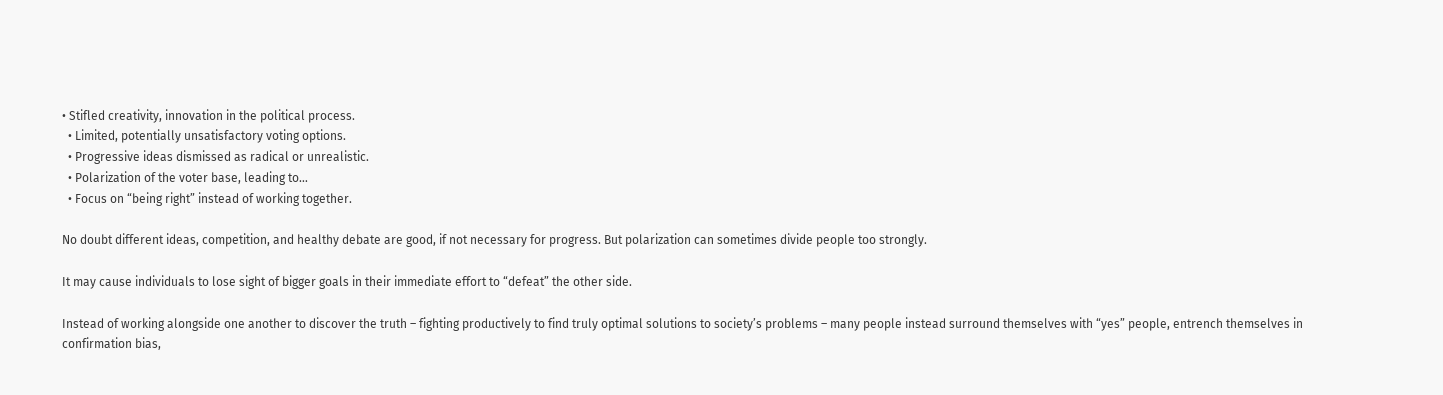• Stifled creativity, innovation in the political process.
  • Limited, potentially unsatisfactory voting options.
  • Progressive ideas dismissed as radical or unrealistic.
  • Polarization of the voter base, leading to…
  • Focus on “being right” instead of working together.

No doubt different ideas, competition, and healthy debate are good, if not necessary for progress. But polarization can sometimes divide people too strongly.

It may cause individuals to lose sight of bigger goals in their immediate effort to “defeat” the other side.

Instead of working alongside one another to discover the truth – fighting productively to find truly optimal solutions to society’s problems – many people instead surround themselves with “yes” people, entrench themselves in confirmation bias,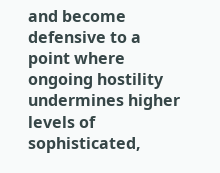and become defensive to a point where ongoing hostility undermines higher levels of sophisticated,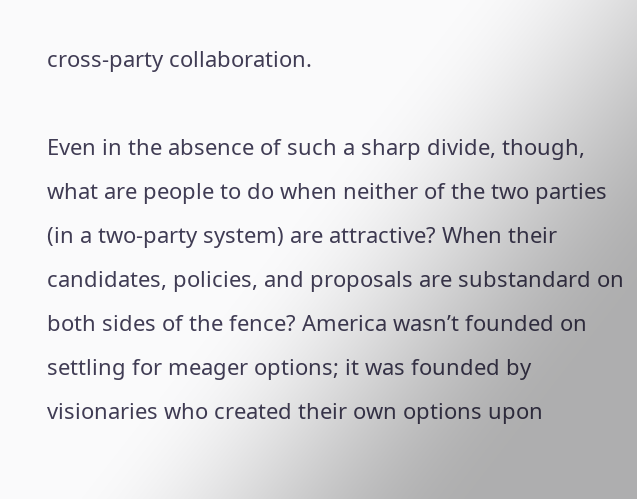cross-party collaboration.

Even in the absence of such a sharp divide, though, what are people to do when neither of the two parties (in a two-party system) are attractive? When their candidates, policies, and proposals are substandard on both sides of the fence? America wasn’t founded on settling for meager options; it was founded by visionaries who created their own options upon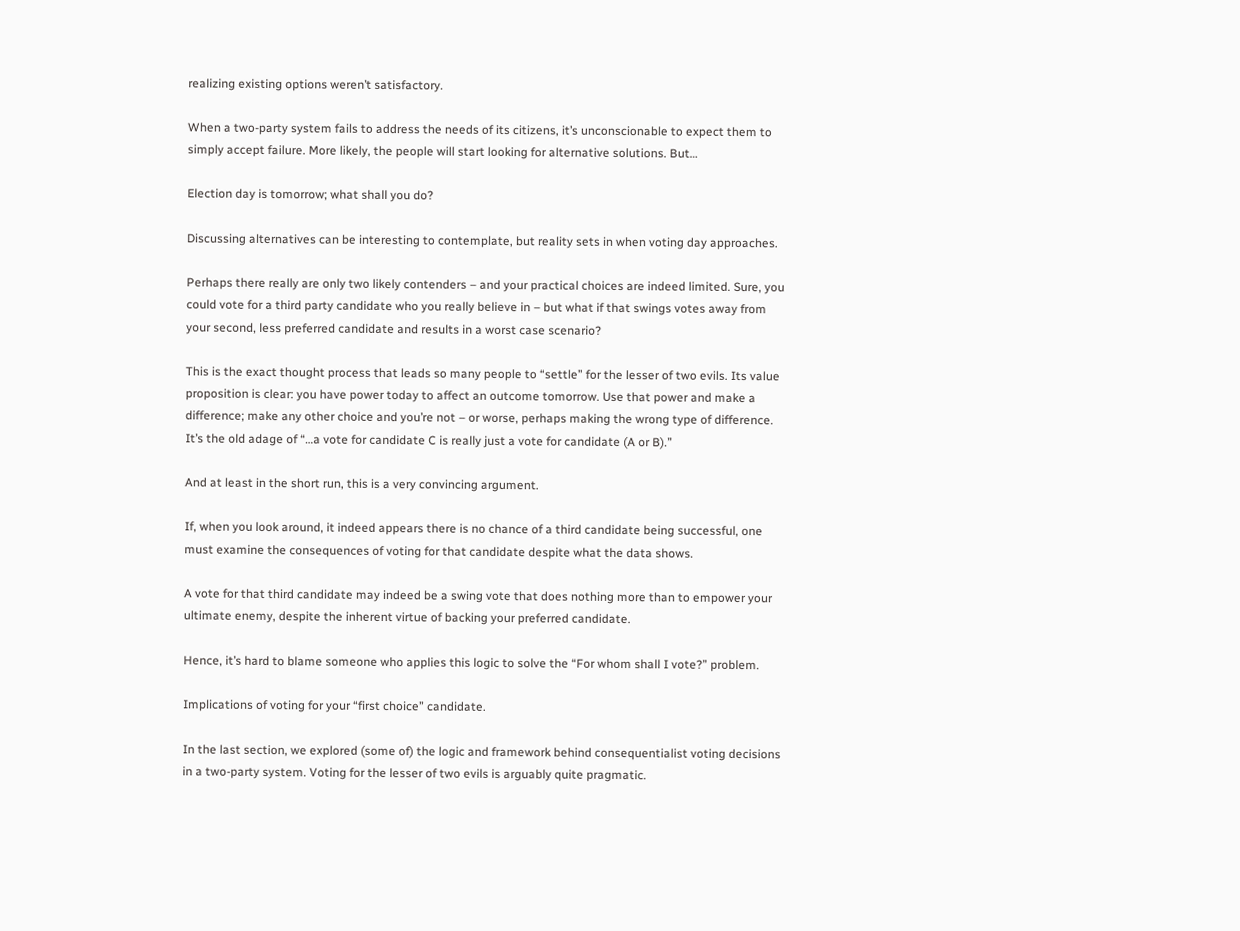realizing existing options weren’t satisfactory.

When a two-party system fails to address the needs of its citizens, it’s unconscionable to expect them to simply accept failure. More likely, the people will start looking for alternative solutions. But…

Election day is tomorrow; what shall you do?

Discussing alternatives can be interesting to contemplate, but reality sets in when voting day approaches.

Perhaps there really are only two likely contenders – and your practical choices are indeed limited. Sure, you could vote for a third party candidate who you really believe in – but what if that swings votes away from your second, less preferred candidate and results in a worst case scenario?

This is the exact thought process that leads so many people to “settle” for the lesser of two evils. Its value proposition is clear: you have power today to affect an outcome tomorrow. Use that power and make a difference; make any other choice and you’re not – or worse, perhaps making the wrong type of difference. It’s the old adage of “…a vote for candidate C is really just a vote for candidate (A or B).”

And at least in the short run, this is a very convincing argument.

If, when you look around, it indeed appears there is no chance of a third candidate being successful, one must examine the consequences of voting for that candidate despite what the data shows.

A vote for that third candidate may indeed be a swing vote that does nothing more than to empower your ultimate enemy, despite the inherent virtue of backing your preferred candidate.

Hence, it’s hard to blame someone who applies this logic to solve the “For whom shall I vote?” problem.

Implications of voting for your “first choice” candidate.

In the last section, we explored (some of) the logic and framework behind consequentialist voting decisions in a two-party system. Voting for the lesser of two evils is arguably quite pragmatic.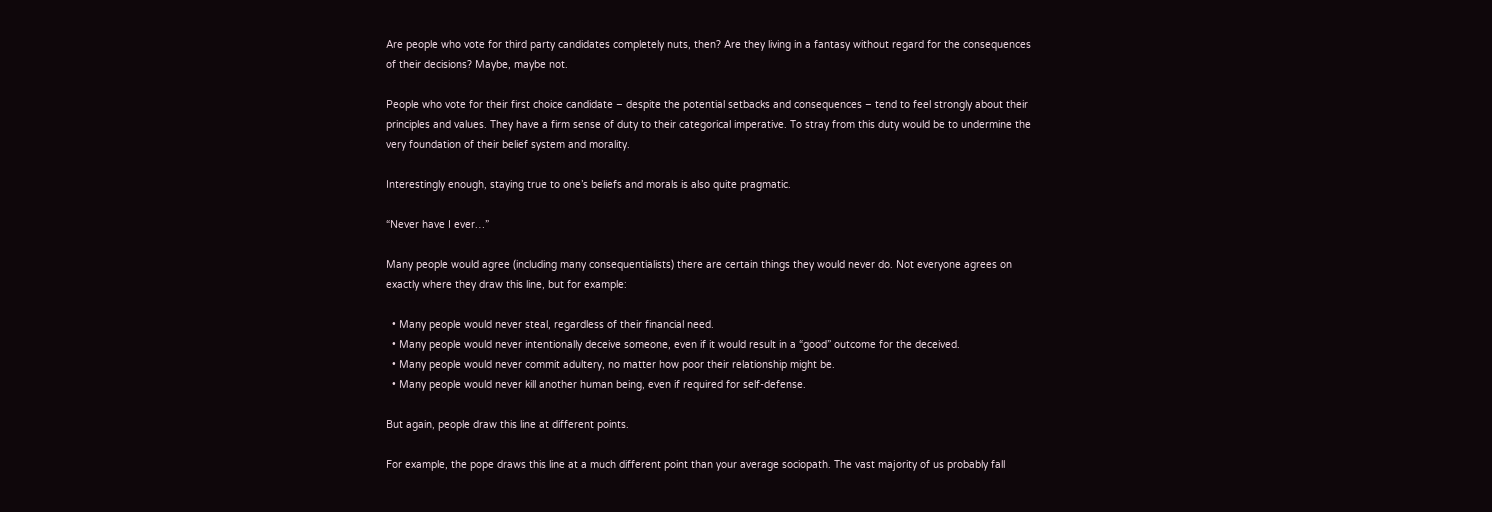Are people who vote for third party candidates completely nuts, then? Are they living in a fantasy without regard for the consequences of their decisions? Maybe, maybe not.

People who vote for their first choice candidate – despite the potential setbacks and consequences – tend to feel strongly about their principles and values. They have a firm sense of duty to their categorical imperative. To stray from this duty would be to undermine the very foundation of their belief system and morality.

Interestingly enough, staying true to one’s beliefs and morals is also quite pragmatic.

“Never have I ever…”

Many people would agree (including many consequentialists) there are certain things they would never do. Not everyone agrees on exactly where they draw this line, but for example:

  • Many people would never steal, regardless of their financial need.
  • Many people would never intentionally deceive someone, even if it would result in a “good” outcome for the deceived.
  • Many people would never commit adultery, no matter how poor their relationship might be.
  • Many people would never kill another human being, even if required for self-defense.

But again, people draw this line at different points.

For example, the pope draws this line at a much different point than your average sociopath. The vast majority of us probably fall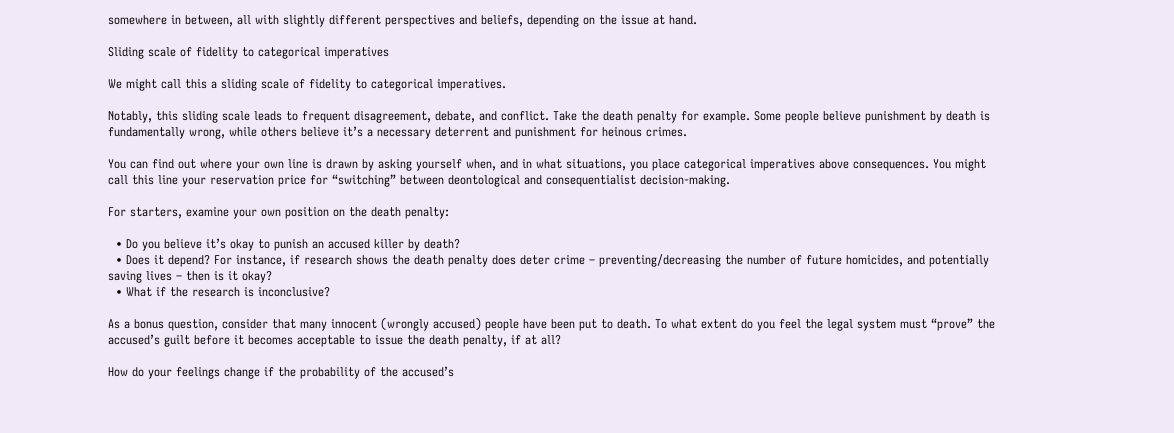somewhere in between, all with slightly different perspectives and beliefs, depending on the issue at hand.

Sliding scale of fidelity to categorical imperatives

We might call this a sliding scale of fidelity to categorical imperatives.

Notably, this sliding scale leads to frequent disagreement, debate, and conflict. Take the death penalty for example. Some people believe punishment by death is fundamentally wrong, while others believe it’s a necessary deterrent and punishment for heinous crimes.

You can find out where your own line is drawn by asking yourself when, and in what situations, you place categorical imperatives above consequences. You might call this line your reservation price for “switching” between deontological and consequentialist decision-making.

For starters, examine your own position on the death penalty:

  • Do you believe it’s okay to punish an accused killer by death?
  • Does it depend? For instance, if research shows the death penalty does deter crime – preventing/decreasing the number of future homicides, and potentially saving lives – then is it okay?
  • What if the research is inconclusive?

As a bonus question, consider that many innocent (wrongly accused) people have been put to death. To what extent do you feel the legal system must “prove” the accused’s guilt before it becomes acceptable to issue the death penalty, if at all?

How do your feelings change if the probability of the accused’s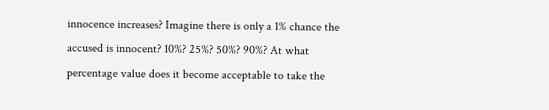innocence increases? Imagine there is only a 1% chance the accused is innocent? 10%? 25%? 50%? 90%? At what percentage value does it become acceptable to take the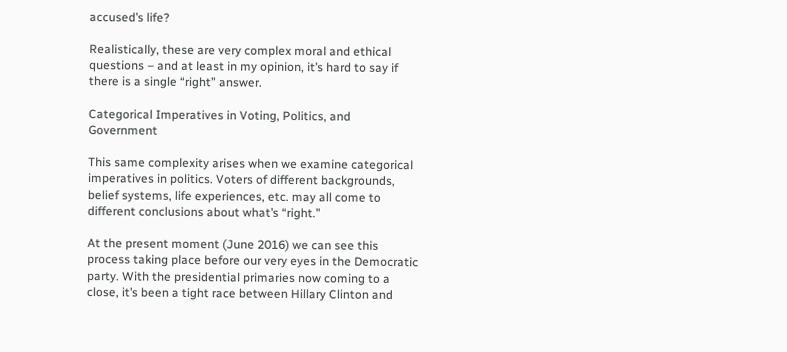accused’s life?

Realistically, these are very complex moral and ethical questions – and at least in my opinion, it’s hard to say if there is a single “right” answer.

Categorical Imperatives in Voting, Politics, and Government

This same complexity arises when we examine categorical imperatives in politics. Voters of different backgrounds, belief systems, life experiences, etc. may all come to different conclusions about what’s “right.”

At the present moment (June 2016) we can see this process taking place before our very eyes in the Democratic party. With the presidential primaries now coming to a close, it’s been a tight race between Hillary Clinton and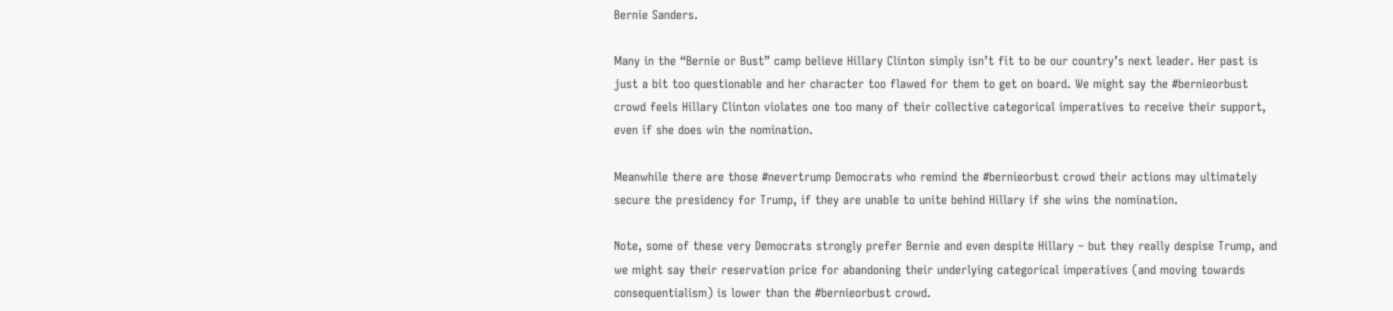Bernie Sanders.

Many in the “Bernie or Bust” camp believe Hillary Clinton simply isn’t fit to be our country’s next leader. Her past is just a bit too questionable and her character too flawed for them to get on board. We might say the #bernieorbust crowd feels Hillary Clinton violates one too many of their collective categorical imperatives to receive their support, even if she does win the nomination.

Meanwhile there are those #nevertrump Democrats who remind the #bernieorbust crowd their actions may ultimately secure the presidency for Trump, if they are unable to unite behind Hillary if she wins the nomination.

Note, some of these very Democrats strongly prefer Bernie and even despite Hillary – but they really despise Trump, and we might say their reservation price for abandoning their underlying categorical imperatives (and moving towards consequentialism) is lower than the #bernieorbust crowd.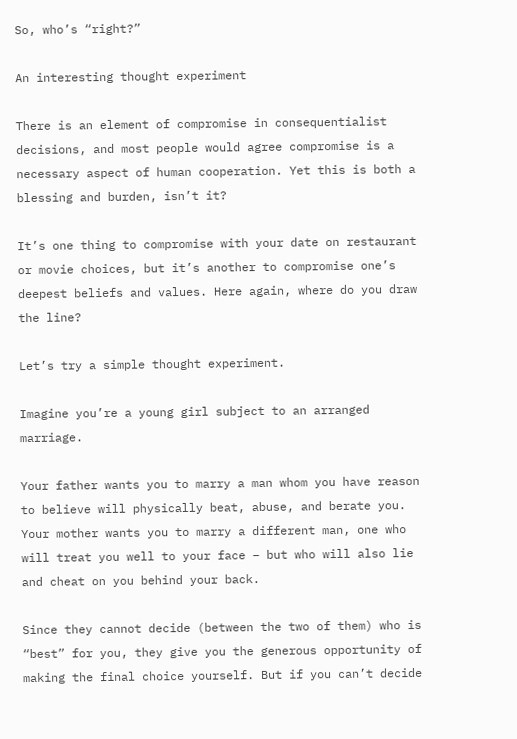So, who’s “right?”

An interesting thought experiment

There is an element of compromise in consequentialist decisions, and most people would agree compromise is a necessary aspect of human cooperation. Yet this is both a blessing and burden, isn’t it?

It’s one thing to compromise with your date on restaurant or movie choices, but it’s another to compromise one’s deepest beliefs and values. Here again, where do you draw the line?

Let’s try a simple thought experiment.

Imagine you’re a young girl subject to an arranged marriage.

Your father wants you to marry a man whom you have reason to believe will physically beat, abuse, and berate you. Your mother wants you to marry a different man, one who will treat you well to your face – but who will also lie and cheat on you behind your back.

Since they cannot decide (between the two of them) who is “best” for you, they give you the generous opportunity of making the final choice yourself. But if you can’t decide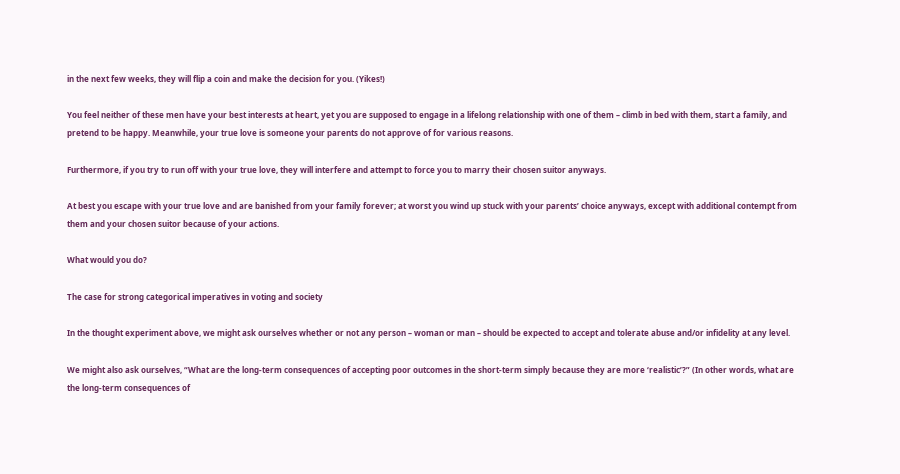in the next few weeks, they will flip a coin and make the decision for you. (Yikes!)

You feel neither of these men have your best interests at heart, yet you are supposed to engage in a lifelong relationship with one of them – climb in bed with them, start a family, and pretend to be happy. Meanwhile, your true love is someone your parents do not approve of for various reasons.

Furthermore, if you try to run off with your true love, they will interfere and attempt to force you to marry their chosen suitor anyways.

At best you escape with your true love and are banished from your family forever; at worst you wind up stuck with your parents’ choice anyways, except with additional contempt from them and your chosen suitor because of your actions.

What would you do?

The case for strong categorical imperatives in voting and society

In the thought experiment above, we might ask ourselves whether or not any person – woman or man – should be expected to accept and tolerate abuse and/or infidelity at any level.

We might also ask ourselves, “What are the long-term consequences of accepting poor outcomes in the short-term simply because they are more ‘realistic’?” (In other words, what are the long-term consequences of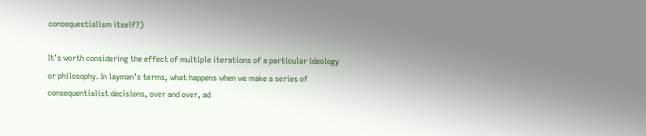consequestialism itself?)

It’s worth considering the effect of multiple iterations of a particular ideology or philosophy. In layman’s terms, what happens when we make a series of consequentialist decisions, over and over, ad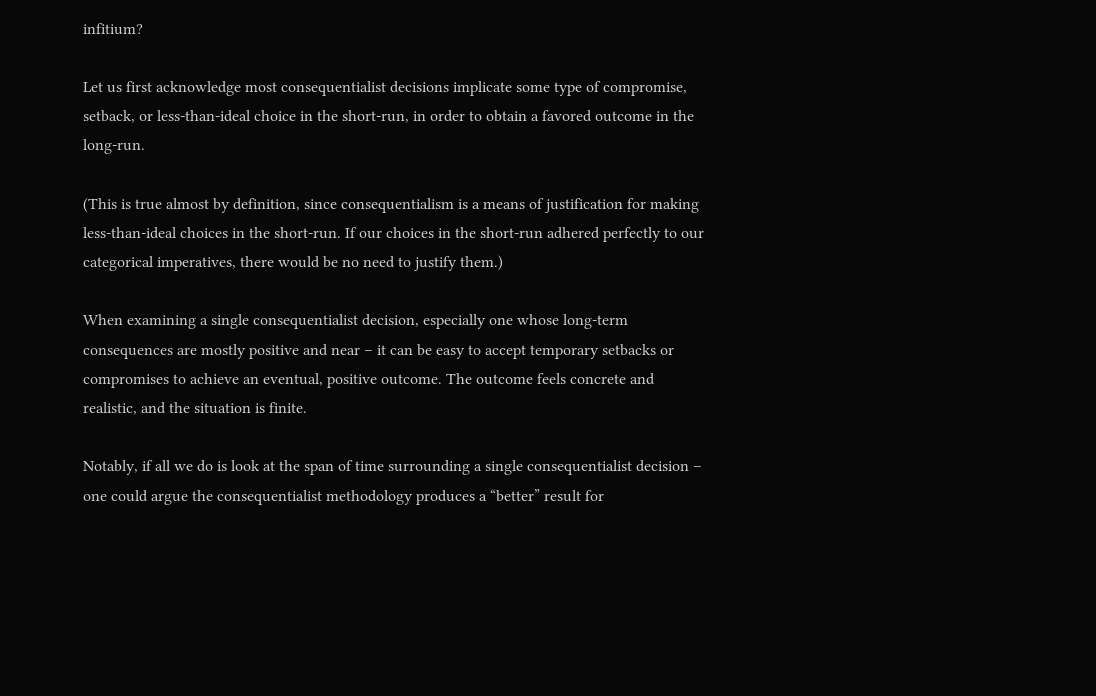infitium?

Let us first acknowledge most consequentialist decisions implicate some type of compromise, setback, or less-than-ideal choice in the short-run, in order to obtain a favored outcome in the long-run.

(This is true almost by definition, since consequentialism is a means of justification for making less-than-ideal choices in the short-run. If our choices in the short-run adhered perfectly to our categorical imperatives, there would be no need to justify them.)

When examining a single consequentialist decision, especially one whose long-term consequences are mostly positive and near – it can be easy to accept temporary setbacks or compromises to achieve an eventual, positive outcome. The outcome feels concrete and realistic, and the situation is finite.

Notably, if all we do is look at the span of time surrounding a single consequentialist decision – one could argue the consequentialist methodology produces a “better” result for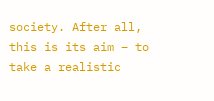society. After all, this is its aim – to take a realistic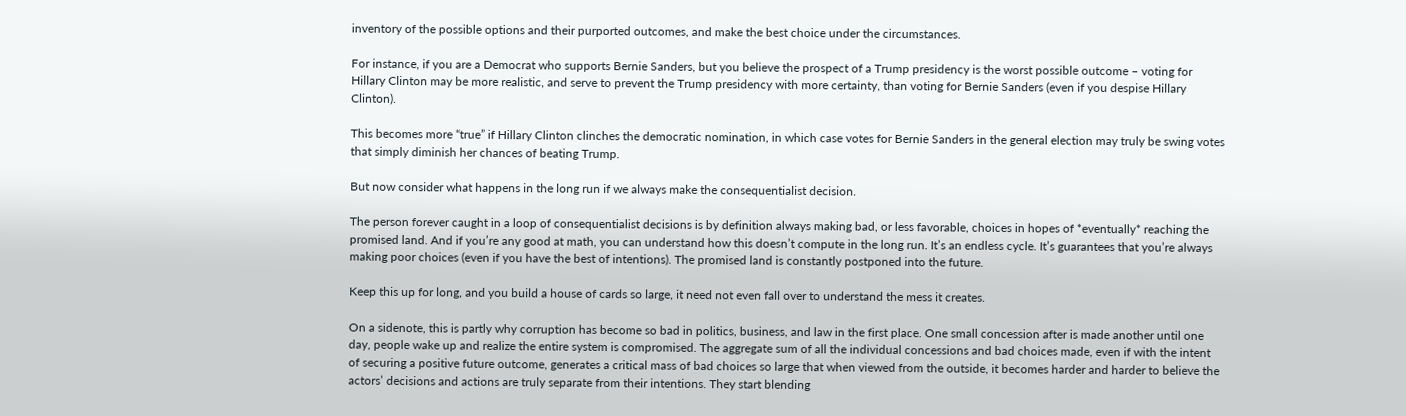inventory of the possible options and their purported outcomes, and make the best choice under the circumstances.

For instance, if you are a Democrat who supports Bernie Sanders, but you believe the prospect of a Trump presidency is the worst possible outcome – voting for Hillary Clinton may be more realistic, and serve to prevent the Trump presidency with more certainty, than voting for Bernie Sanders (even if you despise Hillary Clinton).

This becomes more “true” if Hillary Clinton clinches the democratic nomination, in which case votes for Bernie Sanders in the general election may truly be swing votes that simply diminish her chances of beating Trump.

But now consider what happens in the long run if we always make the consequentialist decision.

The person forever caught in a loop of consequentialist decisions is by definition always making bad, or less favorable, choices in hopes of *eventually* reaching the promised land. And if you’re any good at math, you can understand how this doesn’t compute in the long run. It’s an endless cycle. It’s guarantees that you’re always making poor choices (even if you have the best of intentions). The promised land is constantly postponed into the future.

Keep this up for long, and you build a house of cards so large, it need not even fall over to understand the mess it creates.

On a sidenote, this is partly why corruption has become so bad in politics, business, and law in the first place. One small concession after is made another until one day, people wake up and realize the entire system is compromised. The aggregate sum of all the individual concessions and bad choices made, even if with the intent of securing a positive future outcome, generates a critical mass of bad choices so large that when viewed from the outside, it becomes harder and harder to believe the actors’ decisions and actions are truly separate from their intentions. They start blending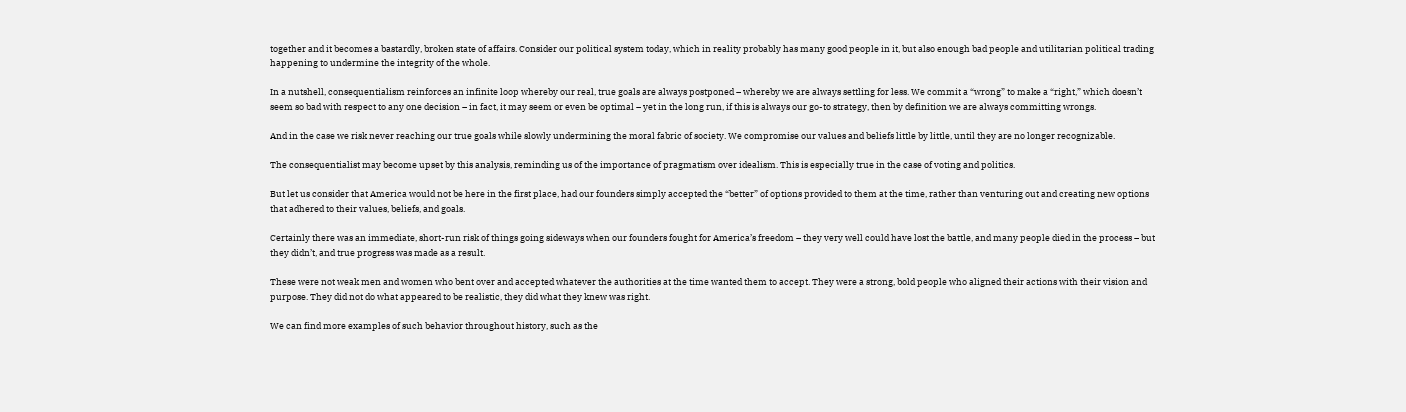together and it becomes a bastardly, broken state of affairs. Consider our political system today, which in reality probably has many good people in it, but also enough bad people and utilitarian political trading happening to undermine the integrity of the whole.

In a nutshell, consequentialism reinforces an infinite loop whereby our real, true goals are always postponed – whereby we are always settling for less. We commit a “wrong” to make a “right,” which doesn’t seem so bad with respect to any one decision – in fact, it may seem or even be optimal – yet in the long run, if this is always our go-to strategy, then by definition we are always committing wrongs.

And in the case we risk never reaching our true goals while slowly undermining the moral fabric of society. We compromise our values and beliefs little by little, until they are no longer recognizable.

The consequentialist may become upset by this analysis, reminding us of the importance of pragmatism over idealism. This is especially true in the case of voting and politics.

But let us consider that America would not be here in the first place, had our founders simply accepted the “better” of options provided to them at the time, rather than venturing out and creating new options that adhered to their values, beliefs, and goals.

Certainly there was an immediate, short-run risk of things going sideways when our founders fought for America’s freedom – they very well could have lost the battle, and many people died in the process – but they didn’t, and true progress was made as a result.

These were not weak men and women who bent over and accepted whatever the authorities at the time wanted them to accept. They were a strong, bold people who aligned their actions with their vision and purpose. They did not do what appeared to be realistic, they did what they knew was right.

We can find more examples of such behavior throughout history, such as the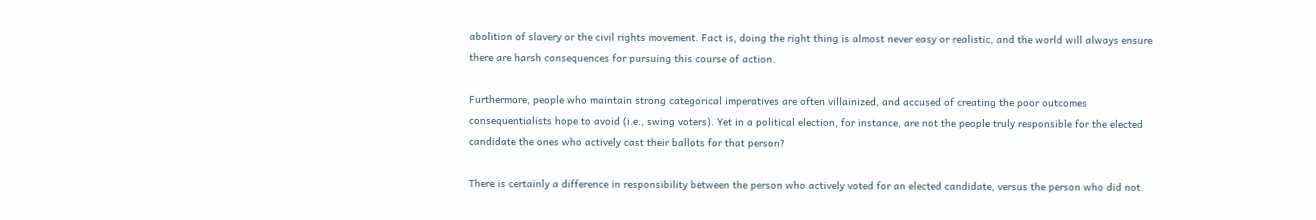abolition of slavery or the civil rights movement. Fact is, doing the right thing is almost never easy or realistic, and the world will always ensure there are harsh consequences for pursuing this course of action.

Furthermore, people who maintain strong categorical imperatives are often villainized, and accused of creating the poor outcomes consequentialists hope to avoid (i.e., swing voters). Yet in a political election, for instance, are not the people truly responsible for the elected candidate the ones who actively cast their ballots for that person?

There is certainly a difference in responsibility between the person who actively voted for an elected candidate, versus the person who did not.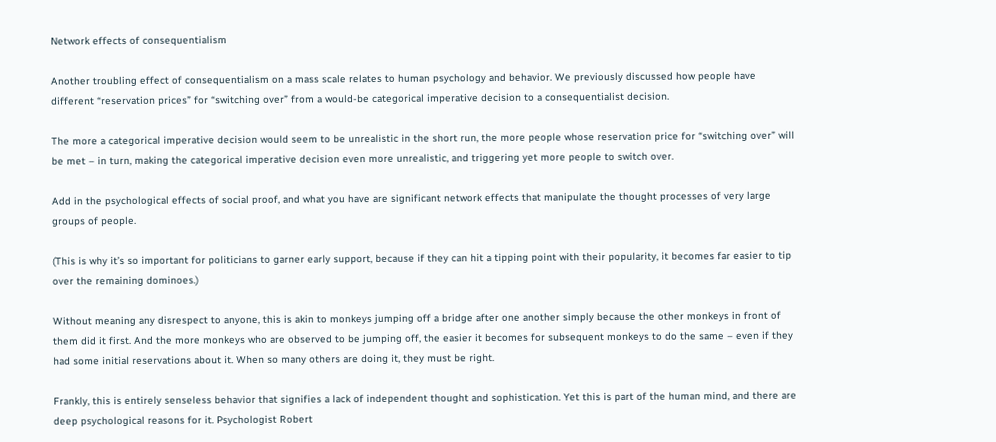Network effects of consequentialism

Another troubling effect of consequentialism on a mass scale relates to human psychology and behavior. We previously discussed how people have different “reservation prices” for “switching over” from a would-be categorical imperative decision to a consequentialist decision.

The more a categorical imperative decision would seem to be unrealistic in the short run, the more people whose reservation price for “switching over” will be met – in turn, making the categorical imperative decision even more unrealistic, and triggering yet more people to switch over.

Add in the psychological effects of social proof, and what you have are significant network effects that manipulate the thought processes of very large groups of people.

(This is why it’s so important for politicians to garner early support, because if they can hit a tipping point with their popularity, it becomes far easier to tip over the remaining dominoes.)

Without meaning any disrespect to anyone, this is akin to monkeys jumping off a bridge after one another simply because the other monkeys in front of them did it first. And the more monkeys who are observed to be jumping off, the easier it becomes for subsequent monkeys to do the same – even if they had some initial reservations about it. When so many others are doing it, they must be right.

Frankly, this is entirely senseless behavior that signifies a lack of independent thought and sophistication. Yet this is part of the human mind, and there are deep psychological reasons for it. Psychologist Robert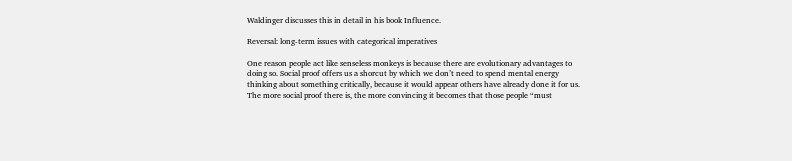Waldinger discusses this in detail in his book Influence.

Reversal: long-term issues with categorical imperatives

One reason people act like senseless monkeys is because there are evolutionary advantages to doing so. Social proof offers us a shorcut by which we don’t need to spend mental energy thinking about something critically, because it would appear others have already done it for us. The more social proof there is, the more convincing it becomes that those people “must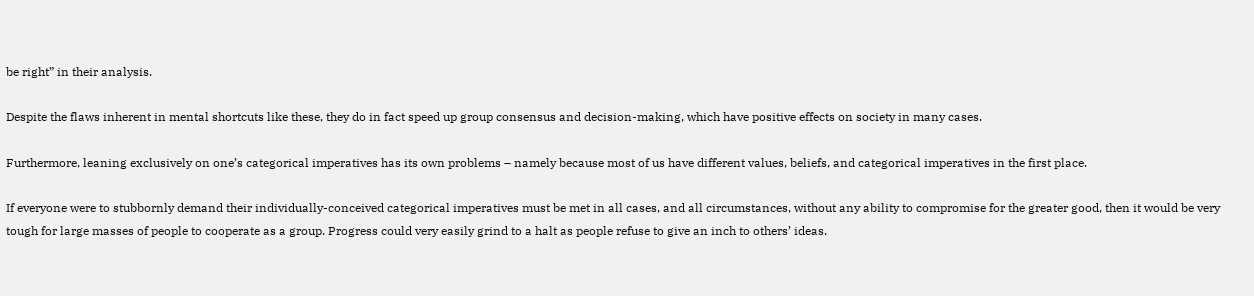be right” in their analysis.

Despite the flaws inherent in mental shortcuts like these, they do in fact speed up group consensus and decision-making, which have positive effects on society in many cases.

Furthermore, leaning exclusively on one’s categorical imperatives has its own problems – namely because most of us have different values, beliefs, and categorical imperatives in the first place.

If everyone were to stubbornly demand their individually-conceived categorical imperatives must be met in all cases, and all circumstances, without any ability to compromise for the greater good, then it would be very tough for large masses of people to cooperate as a group. Progress could very easily grind to a halt as people refuse to give an inch to others’ ideas.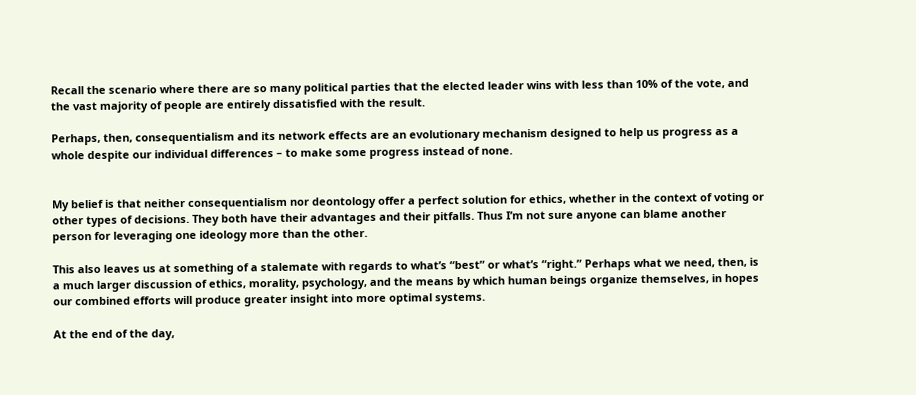Recall the scenario where there are so many political parties that the elected leader wins with less than 10% of the vote, and the vast majority of people are entirely dissatisfied with the result.

Perhaps, then, consequentialism and its network effects are an evolutionary mechanism designed to help us progress as a whole despite our individual differences – to make some progress instead of none.


My belief is that neither consequentialism nor deontology offer a perfect solution for ethics, whether in the context of voting or other types of decisions. They both have their advantages and their pitfalls. Thus I’m not sure anyone can blame another person for leveraging one ideology more than the other.

This also leaves us at something of a stalemate with regards to what’s “best” or what’s “right.” Perhaps what we need, then, is a much larger discussion of ethics, morality, psychology, and the means by which human beings organize themselves, in hopes our combined efforts will produce greater insight into more optimal systems.

At the end of the day,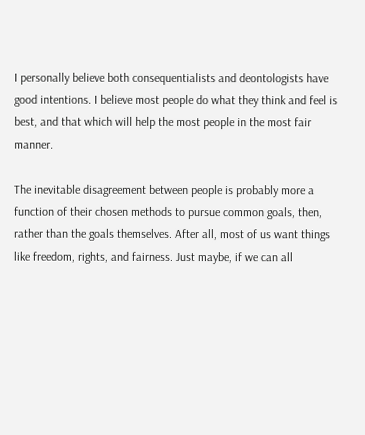I personally believe both consequentialists and deontologists have good intentions. I believe most people do what they think and feel is best, and that which will help the most people in the most fair manner.

The inevitable disagreement between people is probably more a function of their chosen methods to pursue common goals, then, rather than the goals themselves. After all, most of us want things like freedom, rights, and fairness. Just maybe, if we can all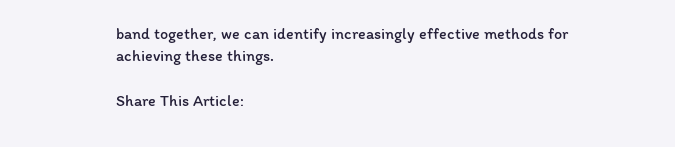band together, we can identify increasingly effective methods for achieving these things.

Share This Article: